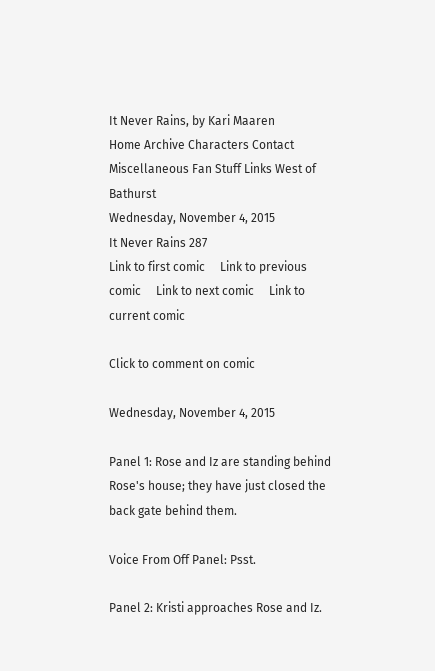It Never Rains, by Kari Maaren
Home Archive Characters Contact Miscellaneous Fan Stuff Links West of Bathurst
Wednesday, November 4, 2015
It Never Rains 287
Link to first comic     Link to previous comic     Link to next comic     Link to current comic

Click to comment on comic

Wednesday, November 4, 2015

Panel 1: Rose and Iz are standing behind Rose's house; they have just closed the back gate behind them.

Voice From Off Panel: Psst.

Panel 2: Kristi approaches Rose and Iz.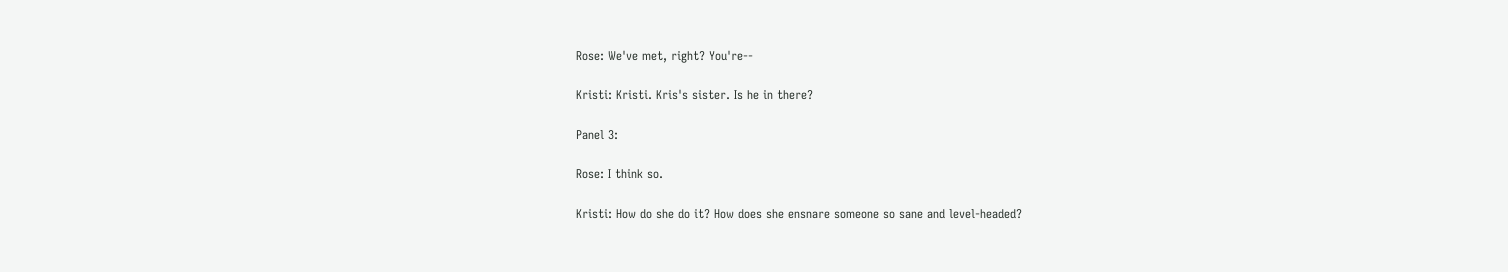Rose: We've met, right? You're--

Kristi: Kristi. Kris's sister. Is he in there?

Panel 3:

Rose: I think so.

Kristi: How do she do it? How does she ensnare someone so sane and level-headed?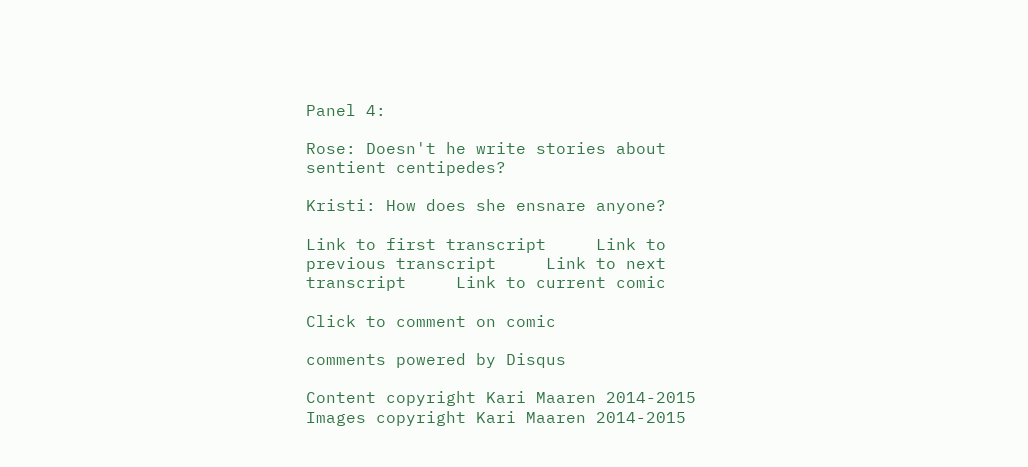Panel 4:

Rose: Doesn't he write stories about sentient centipedes?

Kristi: How does she ensnare anyone?

Link to first transcript     Link to previous transcript     Link to next transcript     Link to current comic

Click to comment on comic

comments powered by Disqus

Content copyright Kari Maaren 2014-2015
Images copyright Kari Maaren 2014-2015